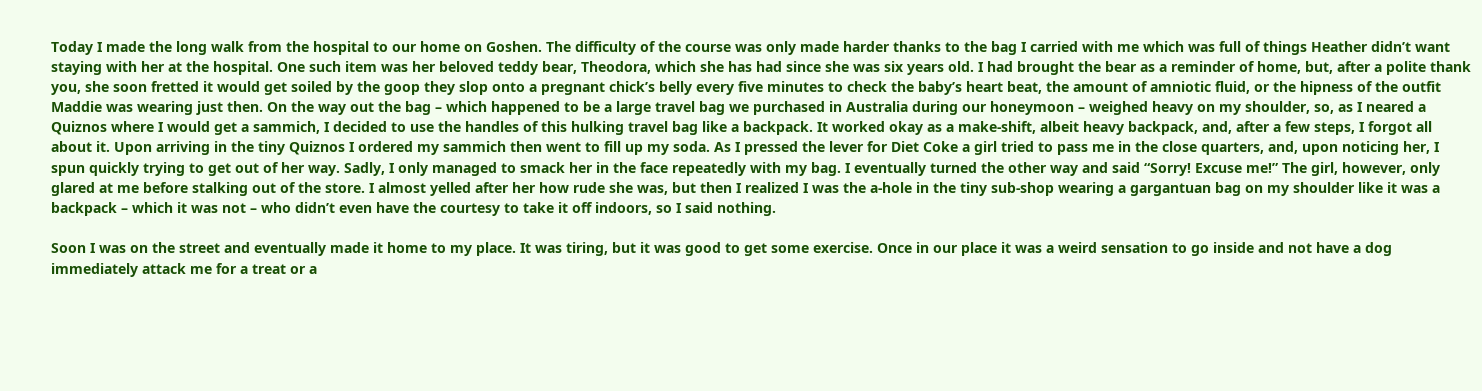Today I made the long walk from the hospital to our home on Goshen. The difficulty of the course was only made harder thanks to the bag I carried with me which was full of things Heather didn’t want staying with her at the hospital. One such item was her beloved teddy bear, Theodora, which she has had since she was six years old. I had brought the bear as a reminder of home, but, after a polite thank you, she soon fretted it would get soiled by the goop they slop onto a pregnant chick’s belly every five minutes to check the baby’s heart beat, the amount of amniotic fluid, or the hipness of the outfit Maddie was wearing just then. On the way out the bag – which happened to be a large travel bag we purchased in Australia during our honeymoon – weighed heavy on my shoulder, so, as I neared a Quiznos where I would get a sammich, I decided to use the handles of this hulking travel bag like a backpack. It worked okay as a make-shift, albeit heavy backpack, and, after a few steps, I forgot all about it. Upon arriving in the tiny Quiznos I ordered my sammich then went to fill up my soda. As I pressed the lever for Diet Coke a girl tried to pass me in the close quarters, and, upon noticing her, I spun quickly trying to get out of her way. Sadly, I only managed to smack her in the face repeatedly with my bag. I eventually turned the other way and said “Sorry! Excuse me!” The girl, however, only glared at me before stalking out of the store. I almost yelled after her how rude she was, but then I realized I was the a-hole in the tiny sub-shop wearing a gargantuan bag on my shoulder like it was a backpack – which it was not – who didn’t even have the courtesy to take it off indoors, so I said nothing.

Soon I was on the street and eventually made it home to my place. It was tiring, but it was good to get some exercise. Once in our place it was a weird sensation to go inside and not have a dog immediately attack me for a treat or a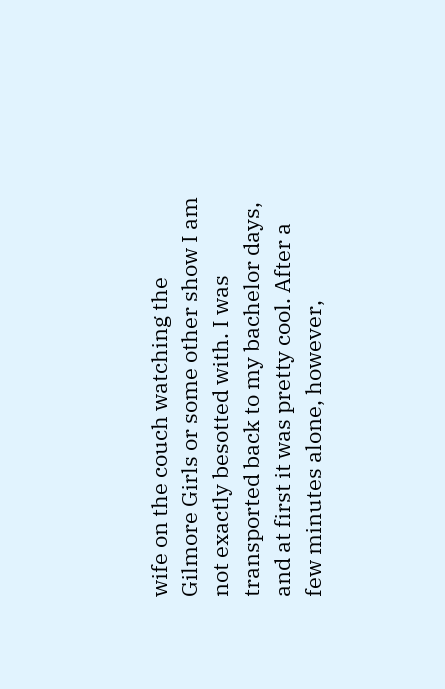wife on the couch watching the Gilmore Girls or some other show I am not exactly besotted with. I was transported back to my bachelor days, and at first it was pretty cool. After a few minutes alone, however,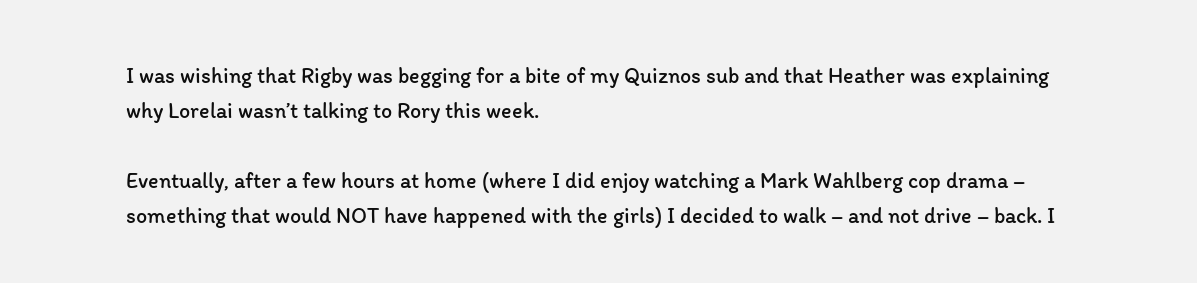I was wishing that Rigby was begging for a bite of my Quiznos sub and that Heather was explaining why Lorelai wasn’t talking to Rory this week.

Eventually, after a few hours at home (where I did enjoy watching a Mark Wahlberg cop drama – something that would NOT have happened with the girls) I decided to walk – and not drive – back. I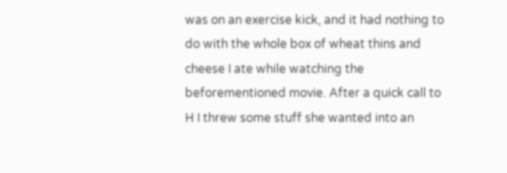was on an exercise kick, and it had nothing to do with the whole box of wheat thins and cheese I ate while watching the beforementioned movie. After a quick call to H I threw some stuff she wanted into an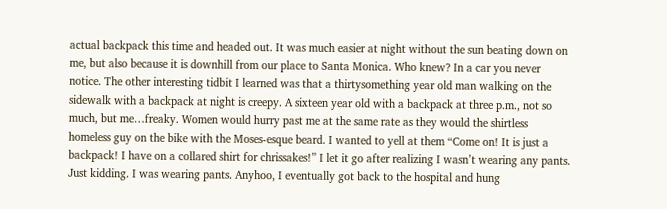actual backpack this time and headed out. It was much easier at night without the sun beating down on me, but also because it is downhill from our place to Santa Monica. Who knew? In a car you never notice. The other interesting tidbit I learned was that a thirtysomething year old man walking on the sidewalk with a backpack at night is creepy. A sixteen year old with a backpack at three p.m., not so much, but me…freaky. Women would hurry past me at the same rate as they would the shirtless homeless guy on the bike with the Moses-esque beard. I wanted to yell at them “Come on! It is just a backpack! I have on a collared shirt for chrissakes!” I let it go after realizing I wasn’t wearing any pants. Just kidding. I was wearing pants. Anyhoo, I eventually got back to the hospital and hung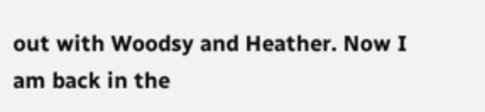out with Woodsy and Heather. Now I am back in the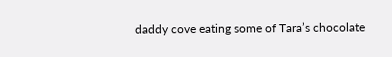daddy cove eating some of Tara’s chocolate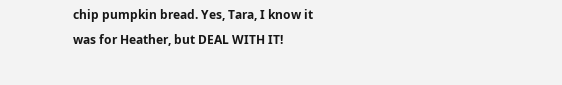chip pumpkin bread. Yes, Tara, I know it was for Heather, but DEAL WITH IT!